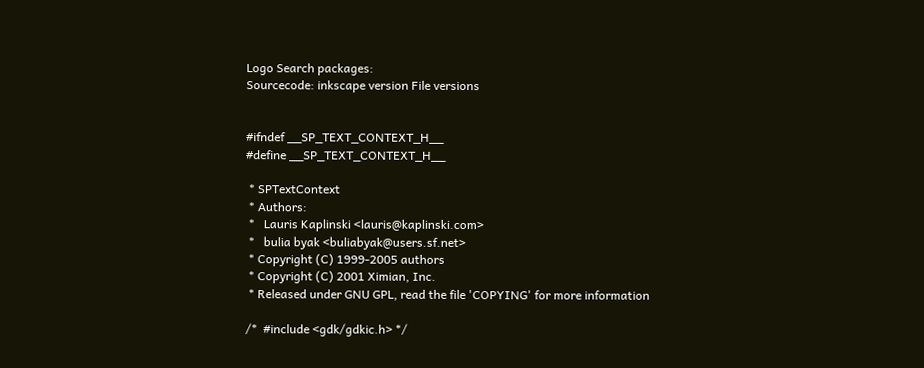Logo Search packages:
Sourcecode: inkscape version File versions


#ifndef __SP_TEXT_CONTEXT_H__
#define __SP_TEXT_CONTEXT_H__

 * SPTextContext
 * Authors:
 *   Lauris Kaplinski <lauris@kaplinski.com>
 *   bulia byak <buliabyak@users.sf.net>
 * Copyright (C) 1999-2005 authors
 * Copyright (C) 2001 Ximian, Inc.
 * Released under GNU GPL, read the file 'COPYING' for more information

/*  #include <gdk/gdkic.h> */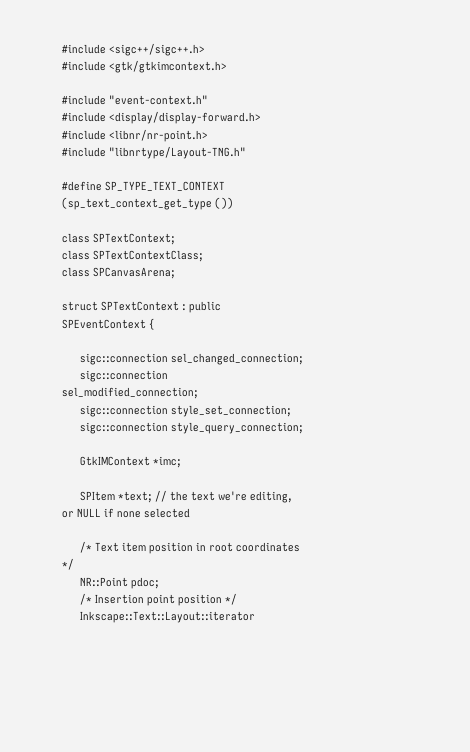#include <sigc++/sigc++.h>
#include <gtk/gtkimcontext.h>

#include "event-context.h"
#include <display/display-forward.h>
#include <libnr/nr-point.h>
#include "libnrtype/Layout-TNG.h"

#define SP_TYPE_TEXT_CONTEXT (sp_text_context_get_type ())

class SPTextContext;
class SPTextContextClass;
class SPCanvasArena;

struct SPTextContext : public SPEventContext {

      sigc::connection sel_changed_connection;
      sigc::connection sel_modified_connection;
      sigc::connection style_set_connection;
      sigc::connection style_query_connection;

      GtkIMContext *imc;

      SPItem *text; // the text we're editing, or NULL if none selected

      /* Text item position in root coordinates */
      NR::Point pdoc;
      /* Insertion point position */
      Inkscape::Text::Layout::iterator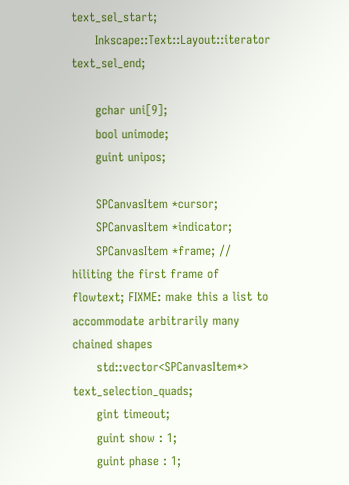text_sel_start;
      Inkscape::Text::Layout::iterator text_sel_end;

      gchar uni[9];
      bool unimode;
      guint unipos;

      SPCanvasItem *cursor;
      SPCanvasItem *indicator;
      SPCanvasItem *frame; // hiliting the first frame of flowtext; FIXME: make this a list to accommodate arbitrarily many chained shapes
      std::vector<SPCanvasItem*> text_selection_quads;
      gint timeout;
      guint show : 1;
      guint phase : 1;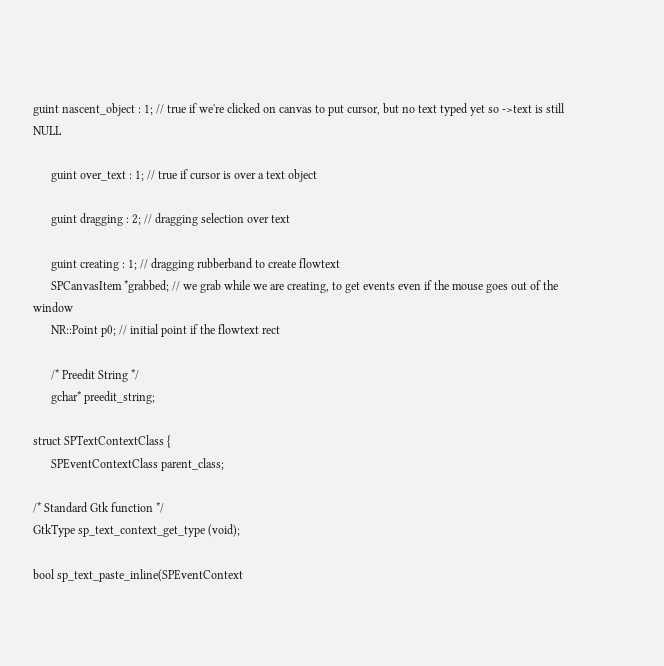guint nascent_object : 1; // true if we're clicked on canvas to put cursor, but no text typed yet so ->text is still NULL

      guint over_text : 1; // true if cursor is over a text object

      guint dragging : 2; // dragging selection over text

      guint creating : 1; // dragging rubberband to create flowtext
      SPCanvasItem *grabbed; // we grab while we are creating, to get events even if the mouse goes out of the window
      NR::Point p0; // initial point if the flowtext rect

      /* Preedit String */
      gchar* preedit_string;

struct SPTextContextClass {
      SPEventContextClass parent_class;

/* Standard Gtk function */
GtkType sp_text_context_get_type (void);

bool sp_text_paste_inline(SPEventContext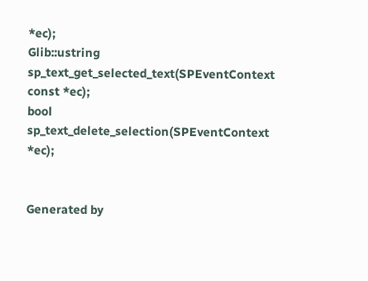*ec);
Glib::ustring sp_text_get_selected_text(SPEventContext const *ec);
bool sp_text_delete_selection(SPEventContext *ec);


Generated by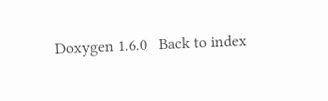Doxygen 1.6.0   Back to index